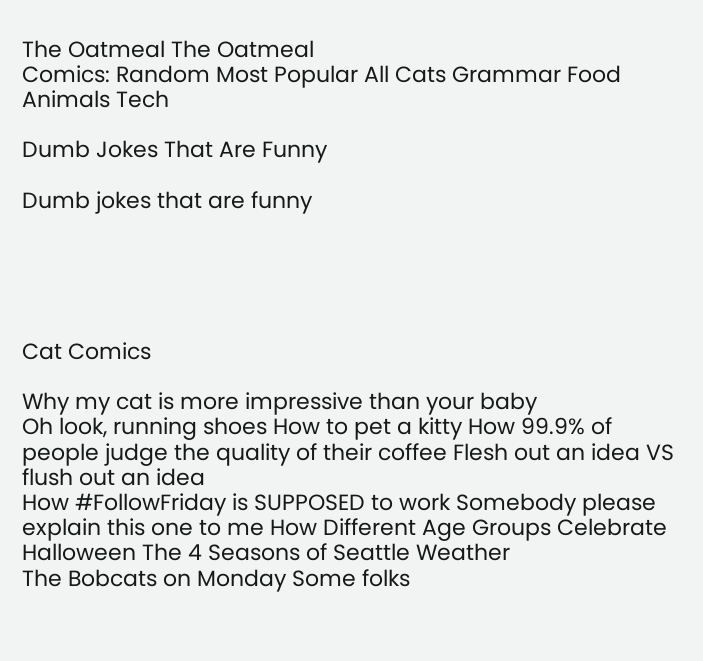The Oatmeal The Oatmeal
Comics: Random Most Popular All Cats Grammar Food Animals Tech

Dumb Jokes That Are Funny

Dumb jokes that are funny





Cat Comics

Why my cat is more impressive than your baby
Oh look, running shoes How to pet a kitty How 99.9% of people judge the quality of their coffee Flesh out an idea VS flush out an idea
How #FollowFriday is SUPPOSED to work Somebody please explain this one to me How Different Age Groups Celebrate Halloween The 4 Seasons of Seattle Weather
The Bobcats on Monday Some folks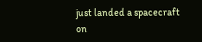just landed a spacecraft on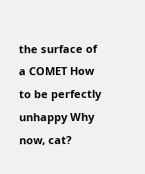the surface of a COMET How to be perfectly unhappy Why now, cat?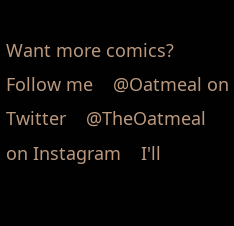Want more comics?
Follow me    @Oatmeal on Twitter    @TheOatmeal on Instagram    I'll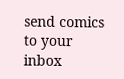send comics to your inbox